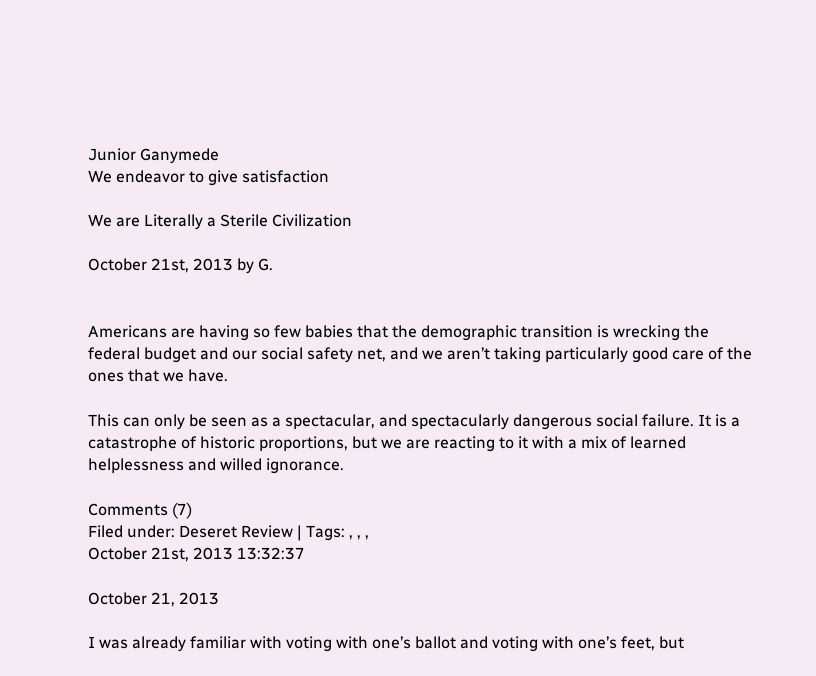Junior Ganymede
We endeavor to give satisfaction

We are Literally a Sterile Civilization

October 21st, 2013 by G.


Americans are having so few babies that the demographic transition is wrecking the federal budget and our social safety net, and we aren’t taking particularly good care of the ones that we have.

This can only be seen as a spectacular, and spectacularly dangerous social failure. It is a catastrophe of historic proportions, but we are reacting to it with a mix of learned helplessness and willed ignorance.

Comments (7)
Filed under: Deseret Review | Tags: , , ,
October 21st, 2013 13:32:37

October 21, 2013

I was already familiar with voting with one’s ballot and voting with one’s feet, but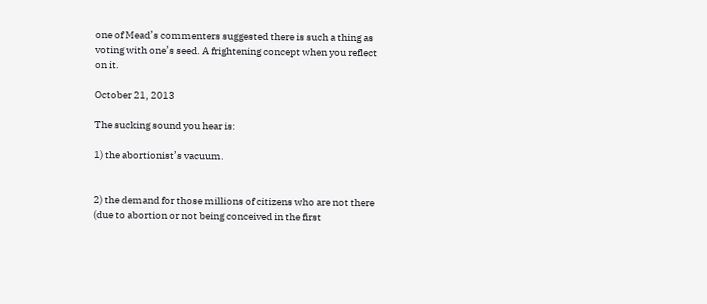one of Mead’s commenters suggested there is such a thing as voting with one’s seed. A frightening concept when you reflect on it.

October 21, 2013

The sucking sound you hear is:

1) the abortionist’s vacuum.


2) the demand for those millions of citizens who are not there (due to abortion or not being conceived in the first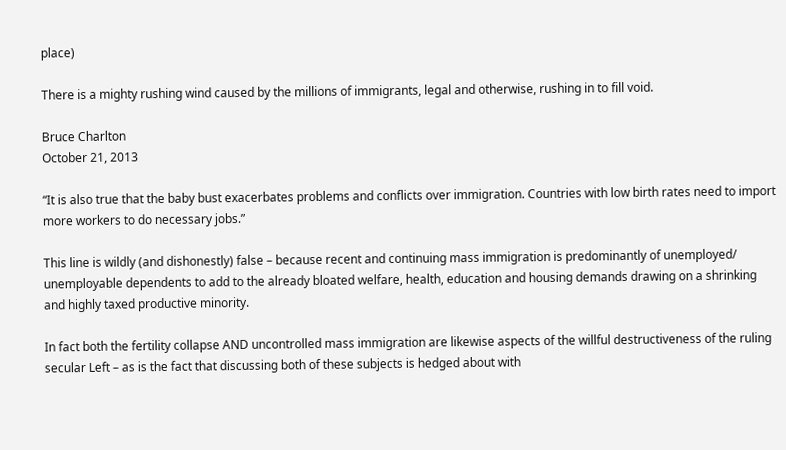place)

There is a mighty rushing wind caused by the millions of immigrants, legal and otherwise, rushing in to fill void.

Bruce Charlton
October 21, 2013

“It is also true that the baby bust exacerbates problems and conflicts over immigration. Countries with low birth rates need to import more workers to do necessary jobs.”

This line is wildly (and dishonestly) false – because recent and continuing mass immigration is predominantly of unemployed/ unemployable dependents to add to the already bloated welfare, health, education and housing demands drawing on a shrinking and highly taxed productive minority.

In fact both the fertility collapse AND uncontrolled mass immigration are likewise aspects of the willful destructiveness of the ruling secular Left – as is the fact that discussing both of these subjects is hedged about with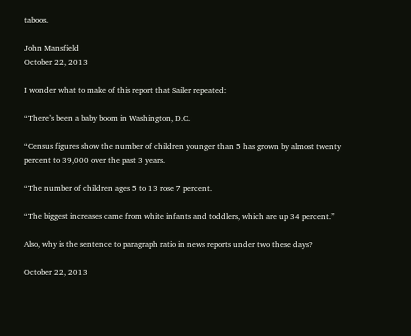taboos.

John Mansfield
October 22, 2013

I wonder what to make of this report that Sailer repeated:

“There’s been a baby boom in Washington, D.C.

“Census figures show the number of children younger than 5 has grown by almost twenty percent to 39,000 over the past 3 years.

“The number of children ages 5 to 13 rose 7 percent.

“The biggest increases came from white infants and toddlers, which are up 34 percent.”

Also, why is the sentence to paragraph ratio in news reports under two these days?

October 22, 2013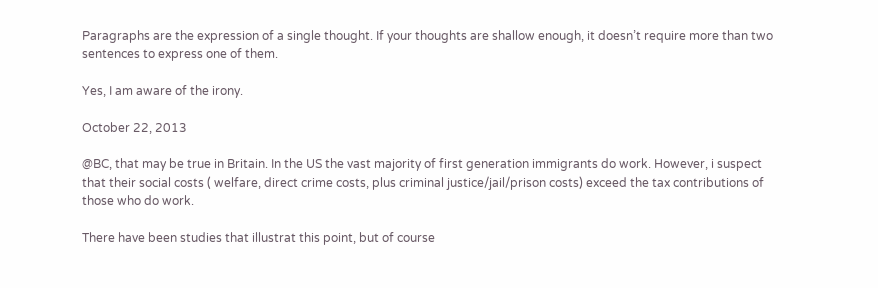Paragraphs are the expression of a single thought. If your thoughts are shallow enough, it doesn’t require more than two sentences to express one of them.

Yes, I am aware of the irony.

October 22, 2013

@BC, that may be true in Britain. In the US the vast majority of first generation immigrants do work. However, i suspect that their social costs ( welfare, direct crime costs, plus criminal justice/jail/prison costs) exceed the tax contributions of those who do work.

There have been studies that illustrat this point, but of course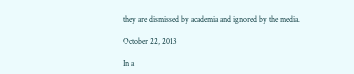they are dismissed by academia and ignored by the media.

October 22, 2013

In a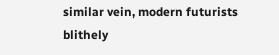similar vein, modern futurists blithely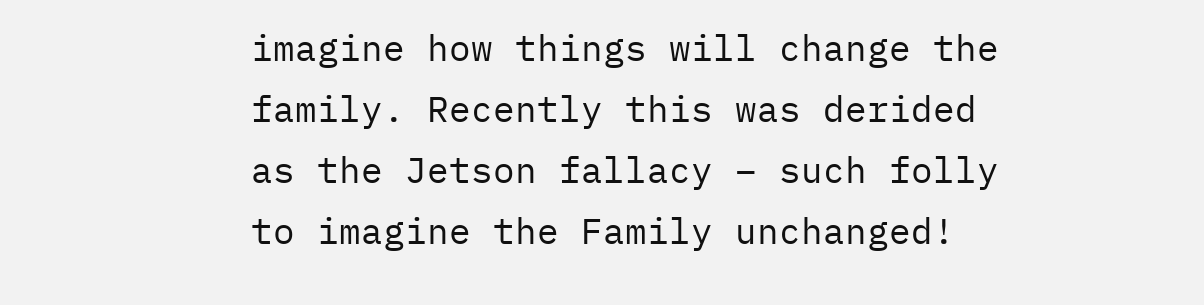imagine how things will change the family. Recently this was derided as the Jetson fallacy – such folly to imagine the Family unchanged!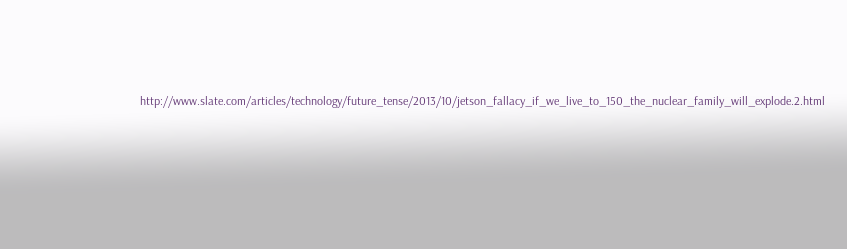http://www.slate.com/articles/technology/future_tense/2013/10/jetson_fallacy_if_we_live_to_150_the_nuclear_family_will_explode.2.html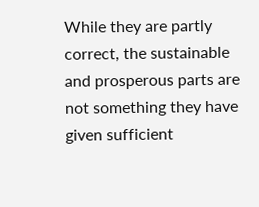While they are partly correct, the sustainable and prosperous parts are not something they have given sufficient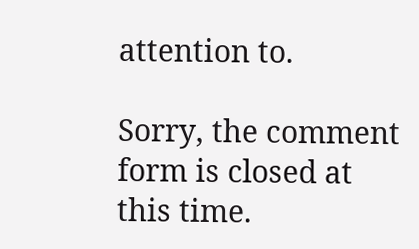attention to.

Sorry, the comment form is closed at this time.